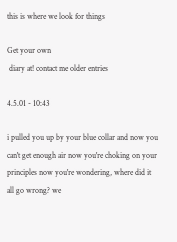this is where we look for things

Get your own
 diary at! contact me older entries

4.5.01 - 10:43

i pulled you up by your blue collar and now you can't get enough air now you're choking on your principles now you're wondering, where did it all go wrong? we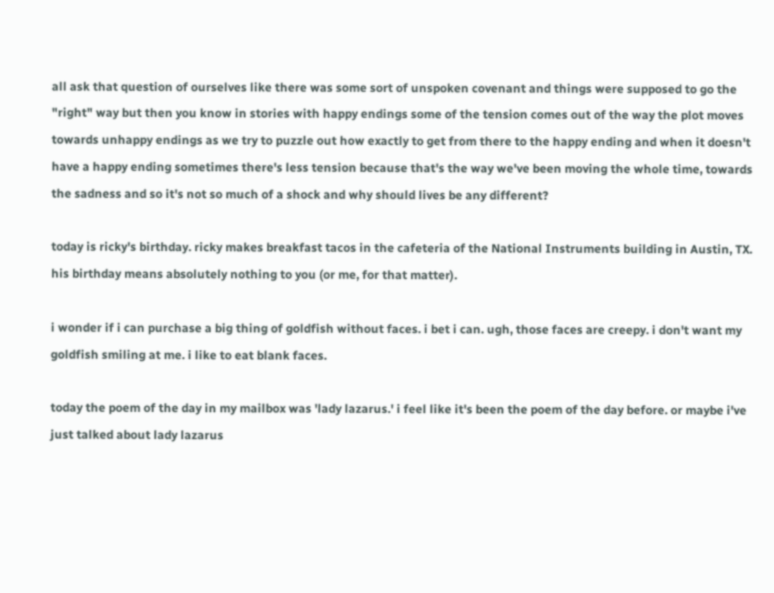all ask that question of ourselves like there was some sort of unspoken covenant and things were supposed to go the "right" way but then you know in stories with happy endings some of the tension comes out of the way the plot moves towards unhappy endings as we try to puzzle out how exactly to get from there to the happy ending and when it doesn't have a happy ending sometimes there's less tension because that's the way we've been moving the whole time, towards the sadness and so it's not so much of a shock and why should lives be any different?

today is ricky's birthday. ricky makes breakfast tacos in the cafeteria of the National Instruments building in Austin, TX. his birthday means absolutely nothing to you (or me, for that matter).

i wonder if i can purchase a big thing of goldfish without faces. i bet i can. ugh, those faces are creepy. i don't want my goldfish smiling at me. i like to eat blank faces.

today the poem of the day in my mailbox was 'lady lazarus.' i feel like it's been the poem of the day before. or maybe i've just talked about lady lazarus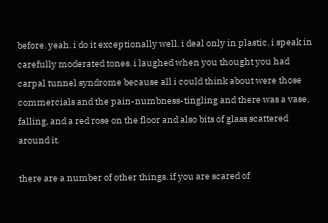before. yeah. i do it exceptionally well. i deal only in plastic. i speak in carefully moderated tones. i laughed when you thought you had carpal tunnel syndrome because all i could think about were those commercials and the pain-numbness-tingling and there was a vase, falling, and a red rose on the floor and also bits of glass scattered around it.

there are a number of other things. if you are scared of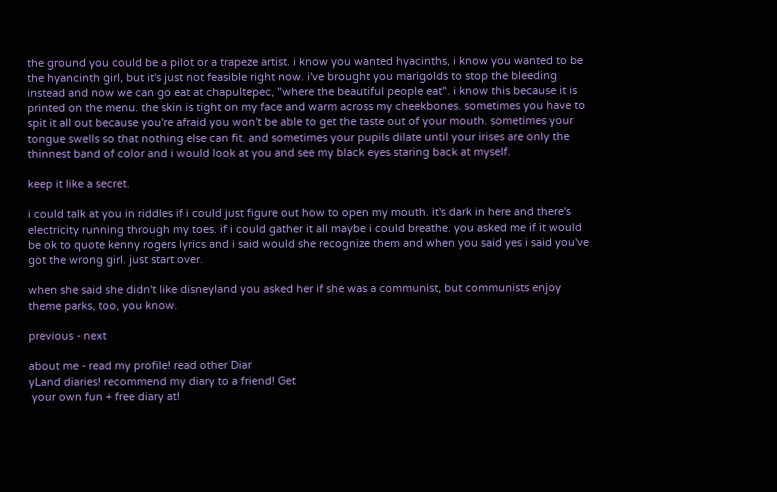the ground you could be a pilot or a trapeze artist. i know you wanted hyacinths, i know you wanted to be the hyancinth girl, but it's just not feasible right now. i've brought you marigolds to stop the bleeding instead and now we can go eat at chapultepec, "where the beautiful people eat". i know this because it is printed on the menu. the skin is tight on my face and warm across my cheekbones. sometimes you have to spit it all out because you're afraid you won't be able to get the taste out of your mouth. sometimes your tongue swells so that nothing else can fit. and sometimes your pupils dilate until your irises are only the thinnest band of color and i would look at you and see my black eyes staring back at myself.

keep it like a secret.

i could talk at you in riddles if i could just figure out how to open my mouth. it's dark in here and there's electricity running through my toes. if i could gather it all maybe i could breathe. you asked me if it would be ok to quote kenny rogers lyrics and i said would she recognize them and when you said yes i said you've got the wrong girl. just start over.

when she said she didn't like disneyland you asked her if she was a communist, but communists enjoy theme parks, too, you know.

previous - next

about me - read my profile! read other Diar
yLand diaries! recommend my diary to a friend! Get
 your own fun + free diary at!